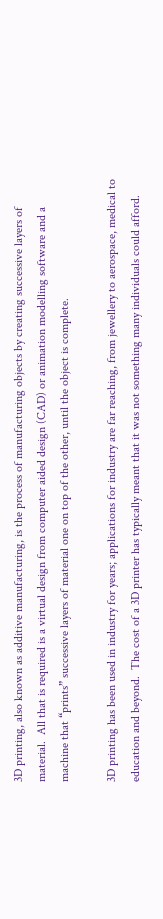3D printing, also known as additive manufacturing, is the process of manufacturing objects by creating successive layers of material.  All that is required is a virtual design from computer aided design (CAD) or animation modelling software and a machine that “prints” successive layers of material one on top of the other, until the object is complete.

3D printing has been used in industry for years; applications for industry are far reaching, from jewellery to aerospace, medical to education and beyond.  The cost of a 3D printer has typically meant that it was not something many individuals could afford.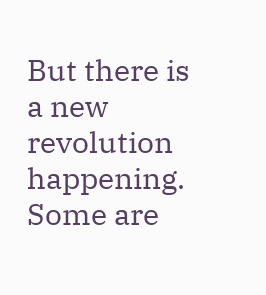But there is a new revolution happening.  Some are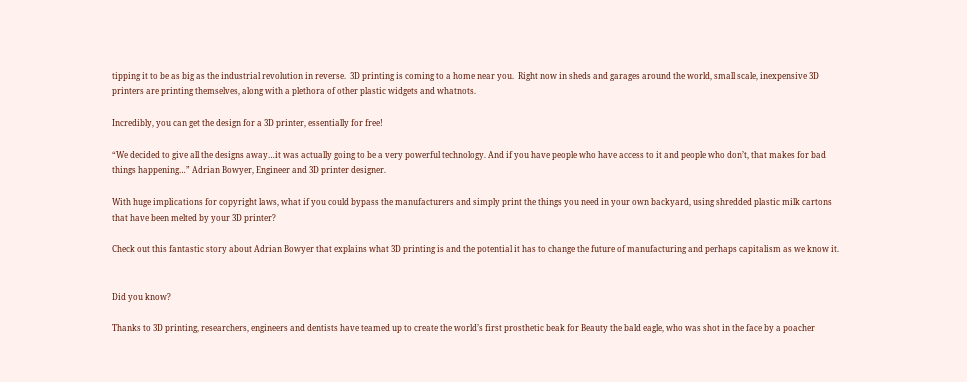tipping it to be as big as the industrial revolution in reverse.  3D printing is coming to a home near you.  Right now in sheds and garages around the world, small scale, inexpensive 3D printers are printing themselves, along with a plethora of other plastic widgets and whatnots.

Incredibly, you can get the design for a 3D printer, essentially for free!

“We decided to give all the designs away…it was actually going to be a very powerful technology. And if you have people who have access to it and people who don’t, that makes for bad things happening…” Adrian Bowyer, Engineer and 3D printer designer.

With huge implications for copyright laws, what if you could bypass the manufacturers and simply print the things you need in your own backyard, using shredded plastic milk cartons that have been melted by your 3D printer?

Check out this fantastic story about Adrian Bowyer that explains what 3D printing is and the potential it has to change the future of manufacturing and perhaps capitalism as we know it.


Did you know?

Thanks to 3D printing, researchers, engineers and dentists have teamed up to create the world’s first prosthetic beak for Beauty the bald eagle, who was shot in the face by a poacher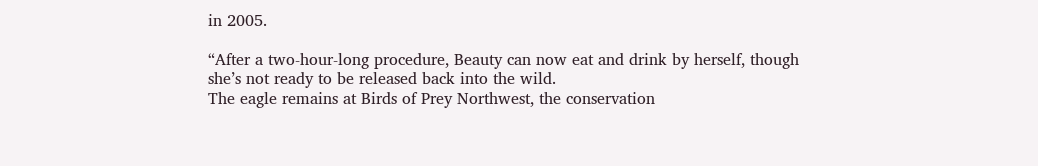in 2005.

“After a two-hour-long procedure, Beauty can now eat and drink by herself, though she’s not ready to be released back into the wild.
The eagle remains at Birds of Prey Northwest, the conservation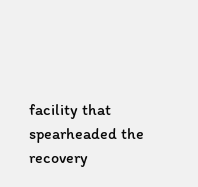facility that spearheaded the recovery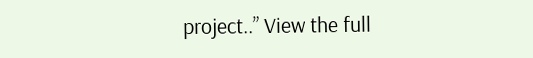project..” View the full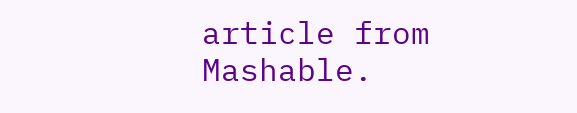article from Mashable.